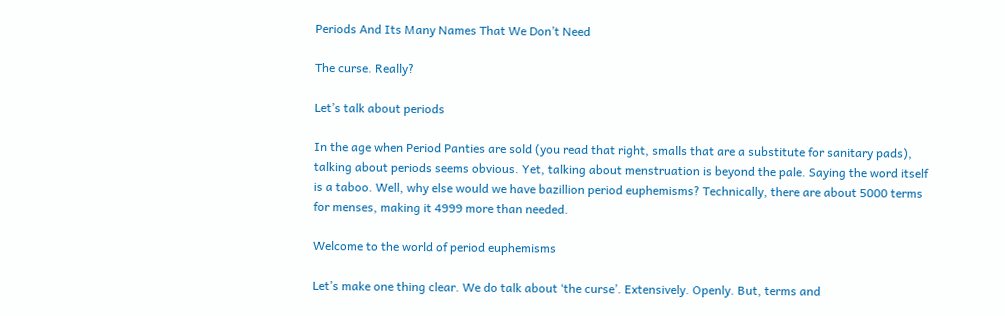Periods And Its Many Names That We Don’t Need

The curse. Really?

Let’s talk about periods

In the age when Period Panties are sold (you read that right, smalls that are a substitute for sanitary pads), talking about periods seems obvious. Yet, talking about menstruation is beyond the pale. Saying the word itself is a taboo. Well, why else would we have bazillion period euphemisms? Technically, there are about 5000 terms for menses, making it 4999 more than needed.

Welcome to the world of period euphemisms

Let’s make one thing clear. We do talk about ‘the curse’. Extensively. Openly. But, terms and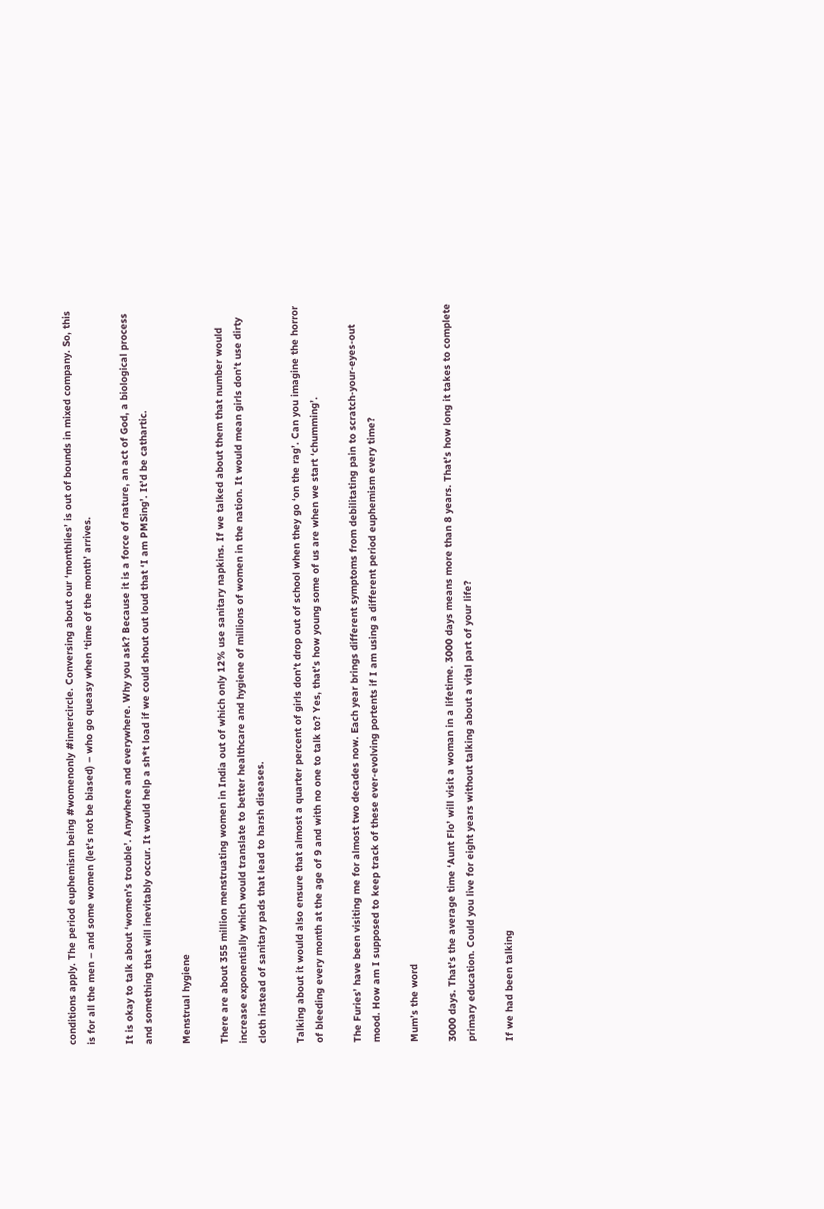conditions apply. The period euphemism being #womenonly #innercircle. Conversing about our ‘monthlies’ is out of bounds in mixed company. So, this is for all the men – and some women (let’s not be biased) – who go queasy when ‘time of the month’ arrives.

It is okay to talk about ‘women’s trouble’. Anywhere and everywhere. Why you ask? Because it is a force of nature, an act of God, a biological process and something that will inevitably occur. It would help a sh*t load if we could shout out loud that ‘I am PMSing’. It’d be cathartic.

Menstrual hygiene

There are about 355 million menstruating women in India out of which only 12% use sanitary napkins. If we talked about them that number would increase exponentially which would translate to better healthcare and hygiene of millions of women in the nation. It would mean girls don’t use dirty cloth instead of sanitary pads that lead to harsh diseases.

Talking about it would also ensure that almost a quarter percent of girls don’t drop out of school when they go ‘on the rag’. Can you imagine the horror of bleeding every month at the age of 9 and with no one to talk to? Yes, that’s how young some of us are when we start ‘chumming’.

The Furies’ have been visiting me for almost two decades now. Each year brings different symptoms from debilitating pain to scratch-your-eyes-out mood. How am I supposed to keep track of these ever-evolving portents if I am using a different period euphemism every time?

Mum’s the word

3000 days. That’s the average time ‘Aunt Flo’ will visit a woman in a lifetime. 3000 days means more than 8 years. That’s how long it takes to complete primary education. Could you live for eight years without talking about a vital part of your life?

If we had been talking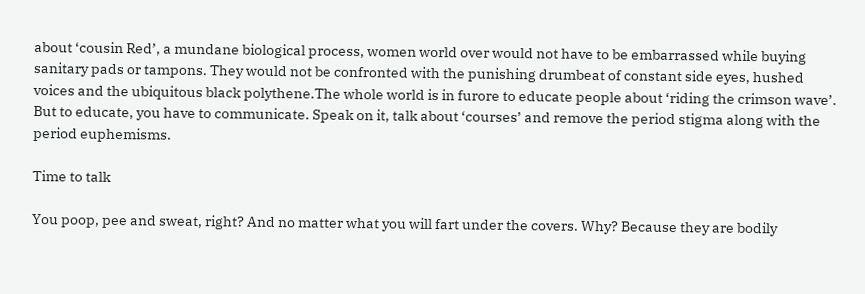about ‘cousin Red’, a mundane biological process, women world over would not have to be embarrassed while buying sanitary pads or tampons. They would not be confronted with the punishing drumbeat of constant side eyes, hushed voices and the ubiquitous black polythene.The whole world is in furore to educate people about ‘riding the crimson wave’. But to educate, you have to communicate. Speak on it, talk about ‘courses’ and remove the period stigma along with the period euphemisms.

Time to talk

You poop, pee and sweat, right? And no matter what you will fart under the covers. Why? Because they are bodily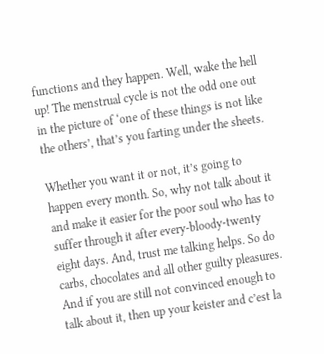functions and they happen. Well, wake the hell up! The menstrual cycle is not the odd one out in the picture of ‘one of these things is not like the others’, that’s you farting under the sheets.

Whether you want it or not, it’s going to happen every month. So, why not talk about it and make it easier for the poor soul who has to suffer through it after every-bloody-twenty eight days. And, trust me talking helps. So do carbs, chocolates and all other guilty pleasures.
And if you are still not convinced enough to talk about it, then up your keister and c’est la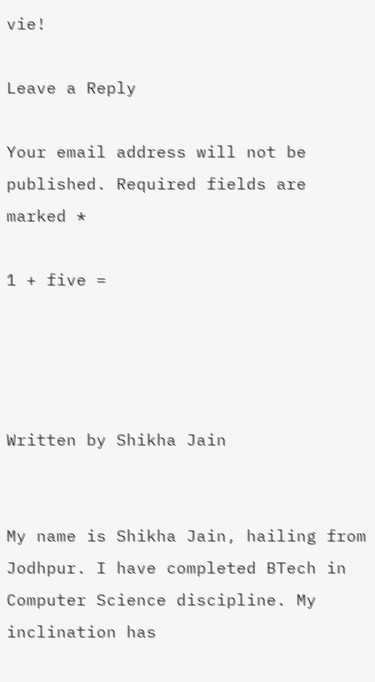vie!

Leave a Reply

Your email address will not be published. Required fields are marked *

1 + five =




Written by Shikha Jain


My name is Shikha Jain, hailing from Jodhpur. I have completed BTech in Computer Science discipline. My inclination has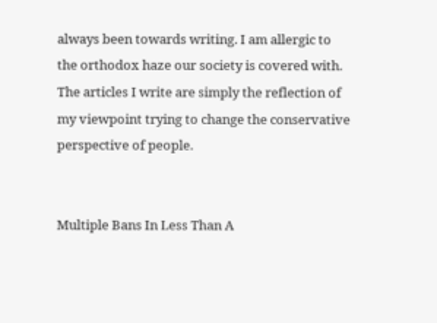always been towards writing. I am allergic to the orthodox haze our society is covered with. The articles I write are simply the reflection of my viewpoint trying to change the conservative perspective of people.


Multiple Bans In Less Than A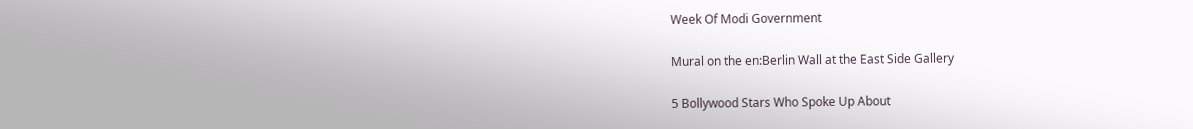Week Of Modi Government

Mural on the en:Berlin Wall at the East Side Gallery

5 Bollywood Stars Who Spoke Up About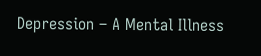Depression – A Mental Illness